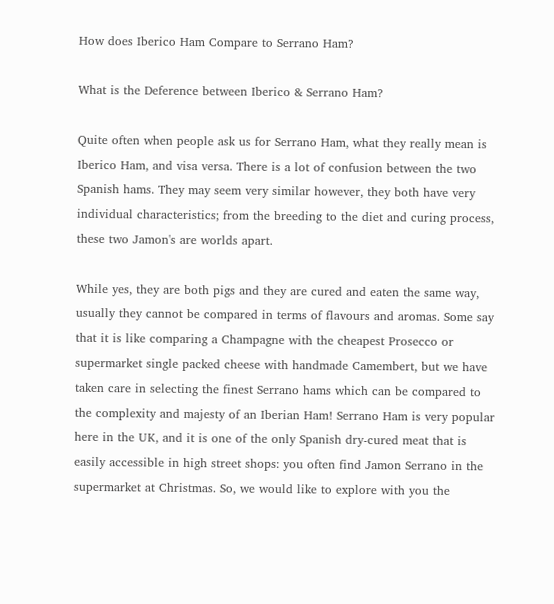How does Iberico Ham Compare to Serrano Ham?

What is the Deference between Iberico & Serrano Ham?

Quite often when people ask us for Serrano Ham, what they really mean is Iberico Ham, and visa versa. There is a lot of confusion between the two Spanish hams. They may seem very similar however, they both have very individual characteristics; from the breeding to the diet and curing process, these two Jamon's are worlds apart.

While yes, they are both pigs and they are cured and eaten the same way, usually they cannot be compared in terms of flavours and aromas. Some say that it is like comparing a Champagne with the cheapest Prosecco or supermarket single packed cheese with handmade Camembert, but we have taken care in selecting the finest Serrano hams which can be compared to the complexity and majesty of an Iberian Ham! Serrano Ham is very popular here in the UK, and it is one of the only Spanish dry-cured meat that is easily accessible in high street shops: you often find Jamon Serrano in the supermarket at Christmas. So, we would like to explore with you the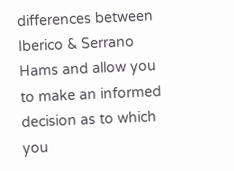differences between Iberico & Serrano Hams and allow you to make an informed decision as to which you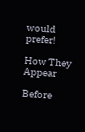would prefer!

How They Appear

Before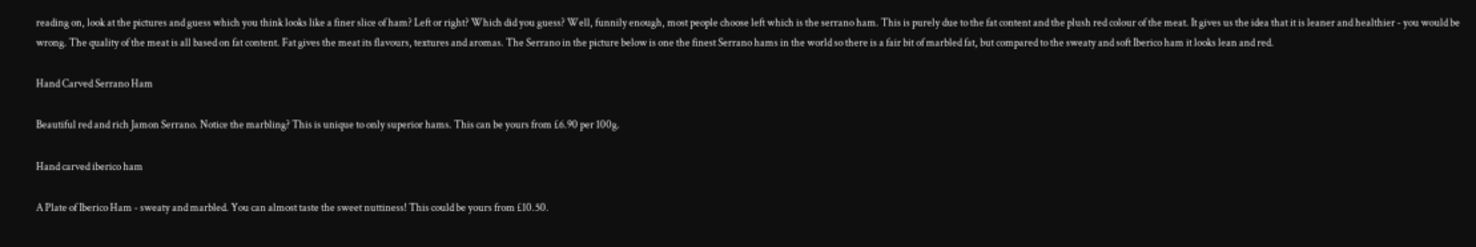reading on, look at the pictures and guess which you think looks like a finer slice of ham? Left or right? Which did you guess? Well, funnily enough, most people choose left which is the serrano ham. This is purely due to the fat content and the plush red colour of the meat. It gives us the idea that it is leaner and healthier - you would be wrong. The quality of the meat is all based on fat content. Fat gives the meat its flavours, textures and aromas. The Serrano in the picture below is one the finest Serrano hams in the world so there is a fair bit of marbled fat, but compared to the sweaty and soft Iberico ham it looks lean and red.

Hand Carved Serrano Ham

Beautiful red and rich Jamon Serrano. Notice the marbling? This is unique to only superior hams. This can be yours from £6.90 per 100g.

Hand carved iberico ham

A Plate of Iberico Ham - sweaty and marbled. You can almost taste the sweet nuttiness! This could be yours from £10.50.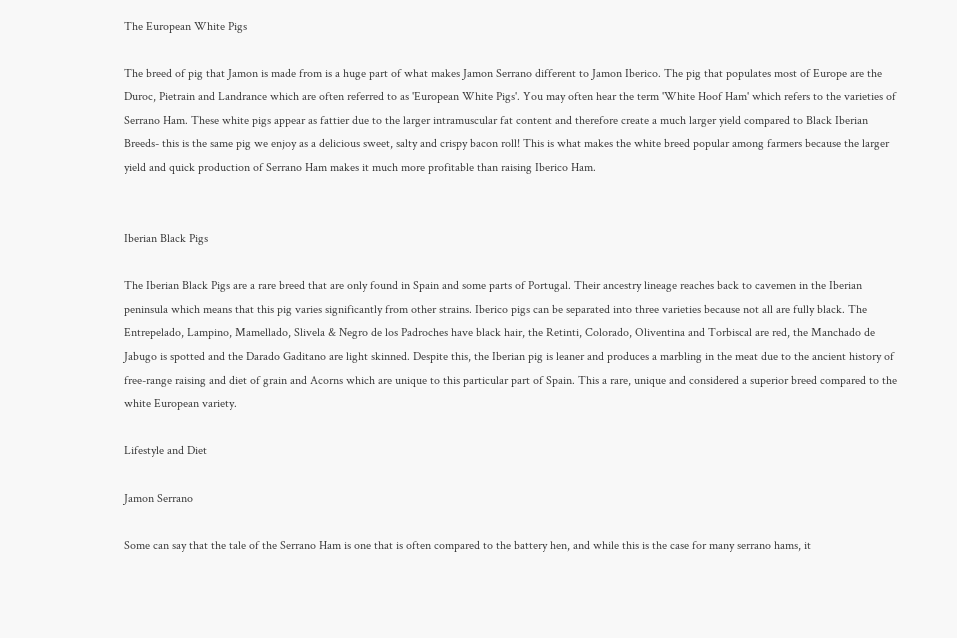The European White Pigs

The breed of pig that Jamon is made from is a huge part of what makes Jamon Serrano different to Jamon Iberico. The pig that populates most of Europe are the Duroc, Pietrain and Landrance which are often referred to as 'European White Pigs'. You may often hear the term 'White Hoof Ham' which refers to the varieties of Serrano Ham. These white pigs appear as fattier due to the larger intramuscular fat content and therefore create a much larger yield compared to Black Iberian Breeds- this is the same pig we enjoy as a delicious sweet, salty and crispy bacon roll! This is what makes the white breed popular among farmers because the larger yield and quick production of Serrano Ham makes it much more profitable than raising Iberico Ham.


Iberian Black Pigs

The Iberian Black Pigs are a rare breed that are only found in Spain and some parts of Portugal. Their ancestry lineage reaches back to cavemen in the Iberian peninsula which means that this pig varies significantly from other strains. Iberico pigs can be separated into three varieties because not all are fully black. The Entrepelado, Lampino, Mamellado, Slivela & Negro de los Padroches have black hair, the Retinti, Colorado, Oliventina and Torbiscal are red, the Manchado de Jabugo is spotted and the Darado Gaditano are light skinned. Despite this, the Iberian pig is leaner and produces a marbling in the meat due to the ancient history of free-range raising and diet of grain and Acorns which are unique to this particular part of Spain. This a rare, unique and considered a superior breed compared to the white European variety.

Lifestyle and Diet

Jamon Serrano

Some can say that the tale of the Serrano Ham is one that is often compared to the battery hen, and while this is the case for many serrano hams, it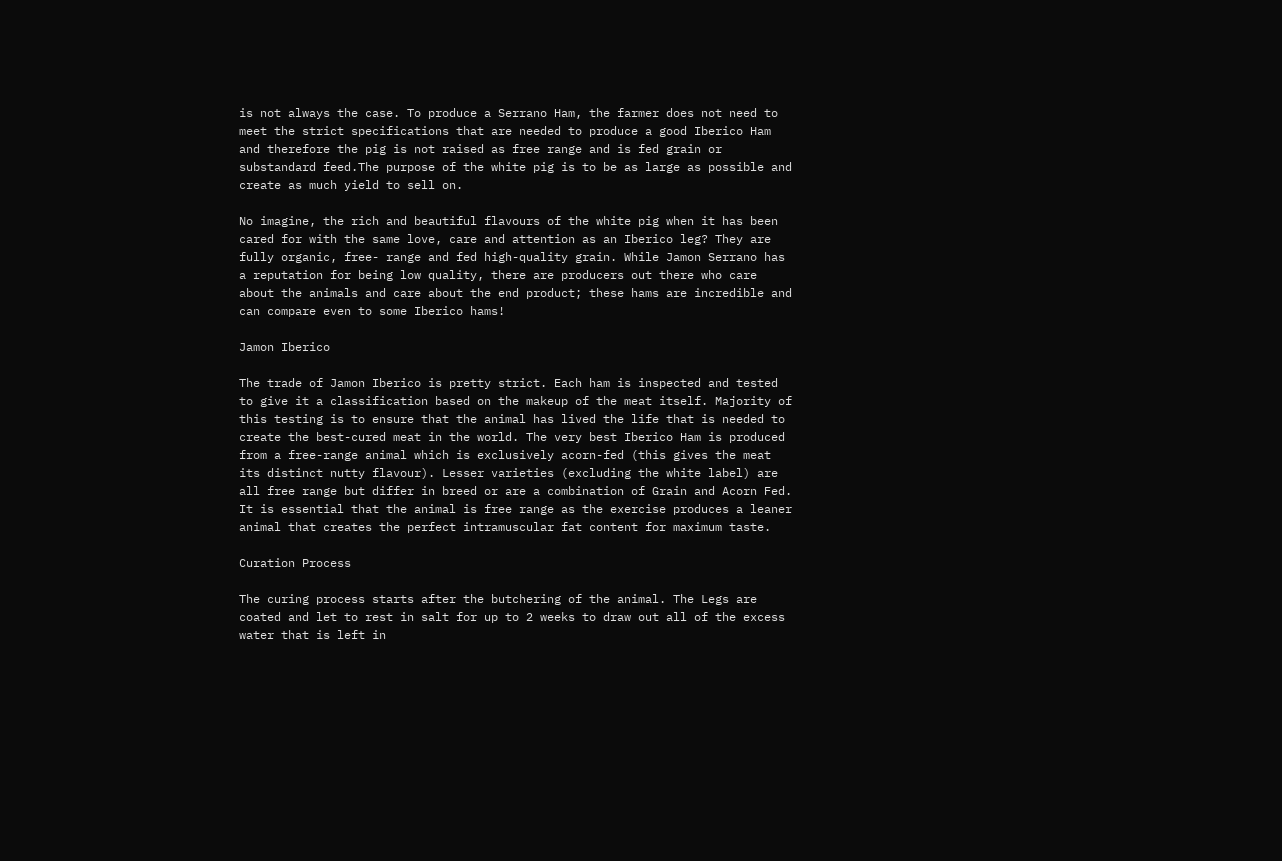is not always the case. To produce a Serrano Ham, the farmer does not need to meet the strict specifications that are needed to produce a good Iberico Ham and therefore the pig is not raised as free range and is fed grain or substandard feed.The purpose of the white pig is to be as large as possible and create as much yield to sell on.

No imagine, the rich and beautiful flavours of the white pig when it has been cared for with the same love, care and attention as an Iberico leg? They are fully organic, free- range and fed high-quality grain. While Jamon Serrano has a reputation for being low quality, there are producers out there who care about the animals and care about the end product; these hams are incredible and can compare even to some Iberico hams!

Jamon Iberico

The trade of Jamon Iberico is pretty strict. Each ham is inspected and tested to give it a classification based on the makeup of the meat itself. Majority of this testing is to ensure that the animal has lived the life that is needed to create the best-cured meat in the world. The very best Iberico Ham is produced from a free-range animal which is exclusively acorn-fed (this gives the meat its distinct nutty flavour). Lesser varieties (excluding the white label) are all free range but differ in breed or are a combination of Grain and Acorn Fed. It is essential that the animal is free range as the exercise produces a leaner animal that creates the perfect intramuscular fat content for maximum taste.

Curation Process

The curing process starts after the butchering of the animal. The Legs are coated and let to rest in salt for up to 2 weeks to draw out all of the excess water that is left in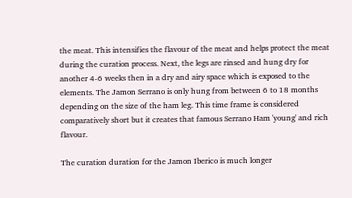the meat. This intensifies the flavour of the meat and helps protect the meat during the curation process. Next, the legs are rinsed and hung dry for another 4-6 weeks then in a dry and airy space which is exposed to the elements. The Jamon Serrano is only hung from between 6 to 18 months depending on the size of the ham leg. This time frame is considered comparatively short but it creates that famous Serrano Ham 'young' and rich flavour.

The curation duration for the Jamon Iberico is much longer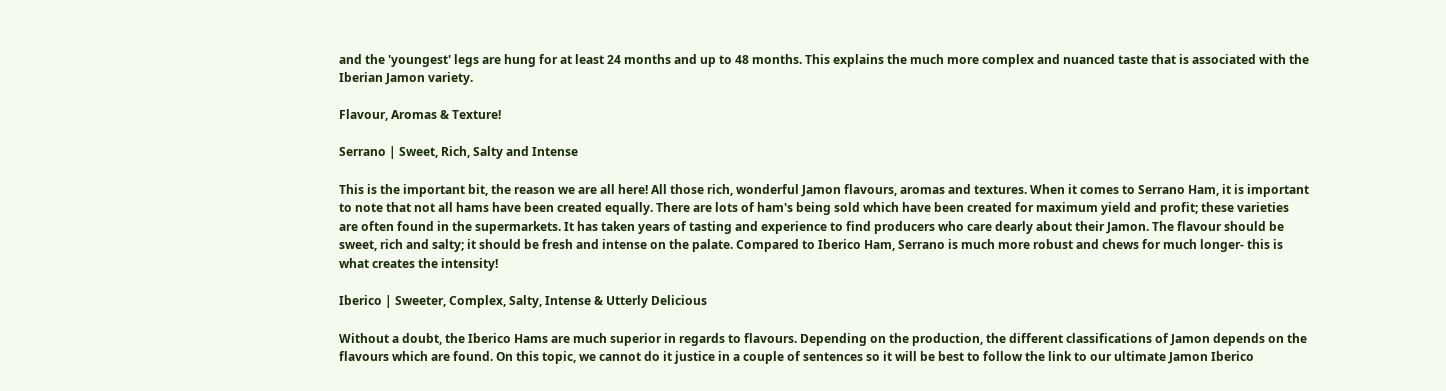and the 'youngest' legs are hung for at least 24 months and up to 48 months. This explains the much more complex and nuanced taste that is associated with the Iberian Jamon variety.

Flavour, Aromas & Texture!

Serrano | Sweet, Rich, Salty and Intense

This is the important bit, the reason we are all here! All those rich, wonderful Jamon flavours, aromas and textures. When it comes to Serrano Ham, it is important to note that not all hams have been created equally. There are lots of ham's being sold which have been created for maximum yield and profit; these varieties are often found in the supermarkets. It has taken years of tasting and experience to find producers who care dearly about their Jamon. The flavour should be sweet, rich and salty; it should be fresh and intense on the palate. Compared to Iberico Ham, Serrano is much more robust and chews for much longer- this is what creates the intensity!

Iberico | Sweeter, Complex, Salty, Intense & Utterly Delicious

Without a doubt, the Iberico Hams are much superior in regards to flavours. Depending on the production, the different classifications of Jamon depends on the flavours which are found. On this topic, we cannot do it justice in a couple of sentences so it will be best to follow the link to our ultimate Jamon Iberico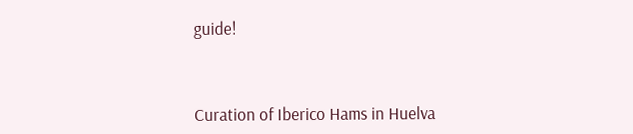guide!



Curation of Iberico Hams in Huelva